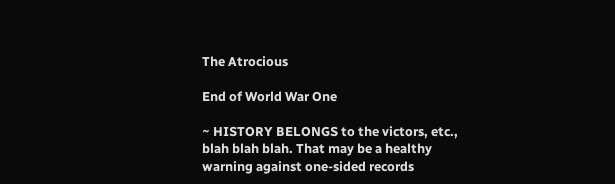The Atrocious

End of World War One

~ HISTORY BELONGS to the victors, etc., blah blah blah. That may be a healthy warning against one-sided records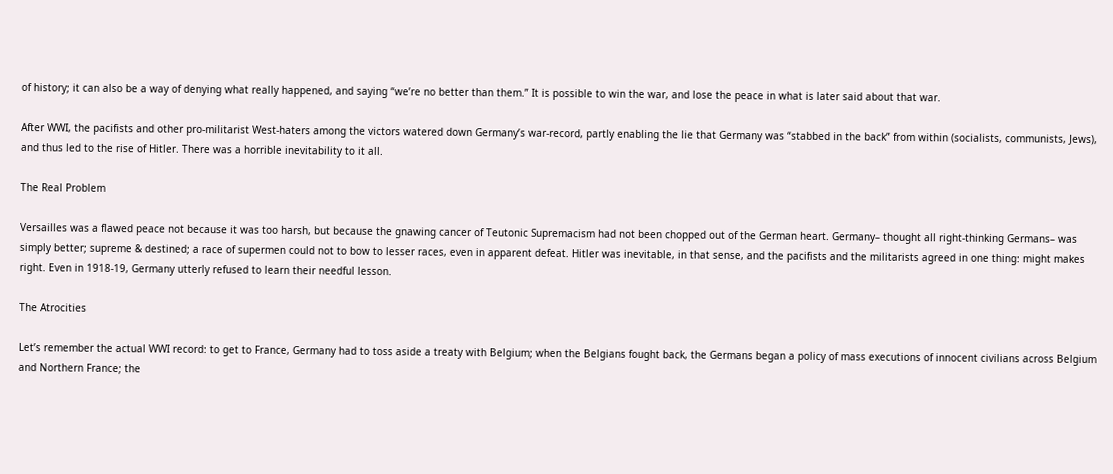of history; it can also be a way of denying what really happened, and saying “we’re no better than them.” It is possible to win the war, and lose the peace in what is later said about that war.

After WWI, the pacifists and other pro-militarist West-haters among the victors watered down Germany’s war-record, partly enabling the lie that Germany was “stabbed in the back” from within (socialists, communists, Jews), and thus led to the rise of Hitler. There was a horrible inevitability to it all.

The Real Problem

Versailles was a flawed peace not because it was too harsh, but because the gnawing cancer of Teutonic Supremacism had not been chopped out of the German heart. Germany– thought all right-thinking Germans– was simply better; supreme & destined; a race of supermen could not to bow to lesser races, even in apparent defeat. Hitler was inevitable, in that sense, and the pacifists and the militarists agreed in one thing: might makes right. Even in 1918-19, Germany utterly refused to learn their needful lesson.

The Atrocities

Let’s remember the actual WWI record: to get to France, Germany had to toss aside a treaty with Belgium; when the Belgians fought back, the Germans began a policy of mass executions of innocent civilians across Belgium and Northern France; the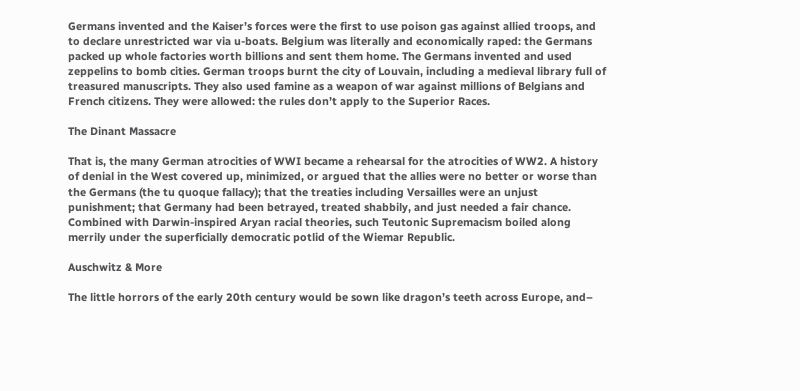Germans invented and the Kaiser’s forces were the first to use poison gas against allied troops, and to declare unrestricted war via u-boats. Belgium was literally and economically raped: the Germans packed up whole factories worth billions and sent them home. The Germans invented and used zeppelins to bomb cities. German troops burnt the city of Louvain, including a medieval library full of treasured manuscripts. They also used famine as a weapon of war against millions of Belgians and French citizens. They were allowed: the rules don’t apply to the Superior Races.

The Dinant Massacre

That is, the many German atrocities of WWI became a rehearsal for the atrocities of WW2. A history of denial in the West covered up, minimized, or argued that the allies were no better or worse than the Germans (the tu quoque fallacy); that the treaties including Versailles were an unjust punishment; that Germany had been betrayed, treated shabbily, and just needed a fair chance. Combined with Darwin-inspired Aryan racial theories, such Teutonic Supremacism boiled along merrily under the superficially democratic potlid of the Wiemar Republic.

Auschwitz & More

The little horrors of the early 20th century would be sown like dragon’s teeth across Europe, and–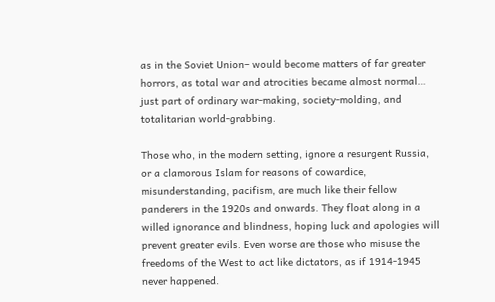as in the Soviet Union– would become matters of far greater horrors, as total war and atrocities became almost normal… just part of ordinary war-making, society-molding, and totalitarian world-grabbing.

Those who, in the modern setting, ignore a resurgent Russia, or a clamorous Islam for reasons of cowardice, misunderstanding, pacifism, are much like their fellow panderers in the 1920s and onwards. They float along in a willed ignorance and blindness, hoping luck and apologies will prevent greater evils. Even worse are those who misuse the freedoms of the West to act like dictators, as if 1914-1945 never happened.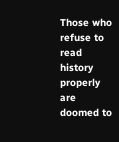Those who refuse to read history properly are doomed to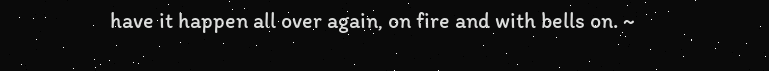have it happen all over again, on fire and with bells on. ~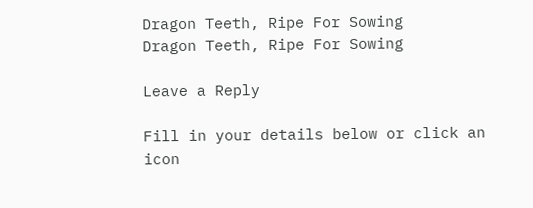Dragon Teeth, Ripe For Sowing
Dragon Teeth, Ripe For Sowing

Leave a Reply

Fill in your details below or click an icon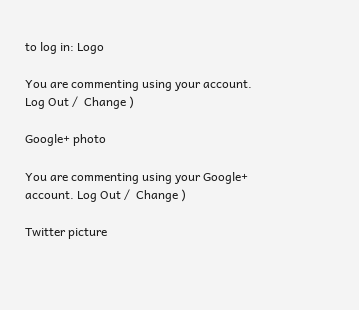to log in: Logo

You are commenting using your account. Log Out /  Change )

Google+ photo

You are commenting using your Google+ account. Log Out /  Change )

Twitter picture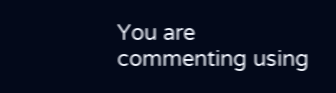You are commenting using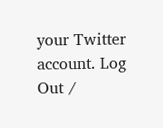your Twitter account. Log Out /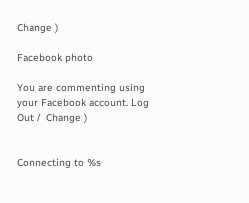Change )

Facebook photo

You are commenting using your Facebook account. Log Out /  Change )


Connecting to %s